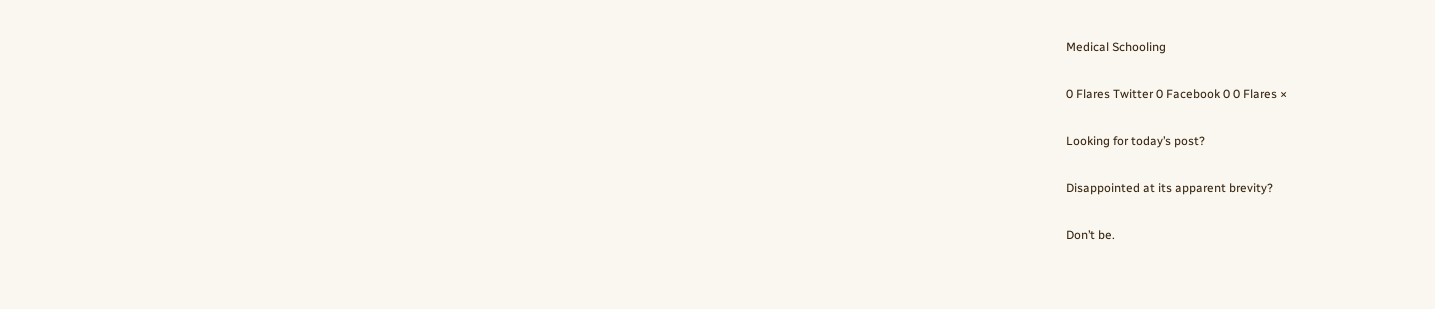Medical Schooling

0 Flares Twitter 0 Facebook 0 0 Flares ×

Looking for today’s post?

Disappointed at its apparent brevity?

Don’t be.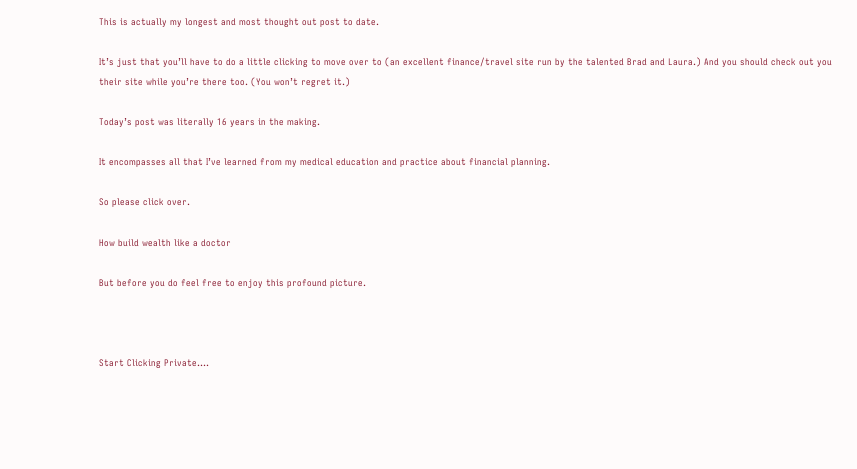This is actually my longest and most thought out post to date.

It’s just that you’ll have to do a little clicking to move over to (an excellent finance/travel site run by the talented Brad and Laura.) And you should check out you their site while you’re there too. (You won’t regret it.)

Today’s post was literally 16 years in the making.

It encompasses all that I’ve learned from my medical education and practice about financial planning.

So please click over.

How build wealth like a doctor

But before you do feel free to enjoy this profound picture.



Start Clicking Private….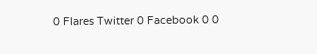0 Flares Twitter 0 Facebook 0 0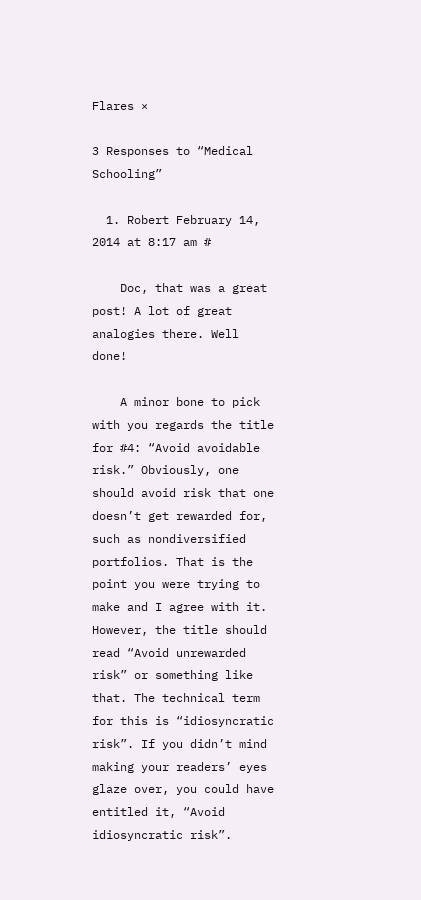Flares ×

3 Responses to “Medical Schooling”

  1. Robert February 14, 2014 at 8:17 am #

    Doc, that was a great post! A lot of great analogies there. Well done!

    A minor bone to pick with you regards the title for #4: “Avoid avoidable risk.” Obviously, one should avoid risk that one doesn’t get rewarded for, such as nondiversified portfolios. That is the point you were trying to make and I agree with it. However, the title should read “Avoid unrewarded risk” or something like that. The technical term for this is “idiosyncratic risk”. If you didn’t mind making your readers’ eyes glaze over, you could have entitled it, “Avoid idiosyncratic risk”.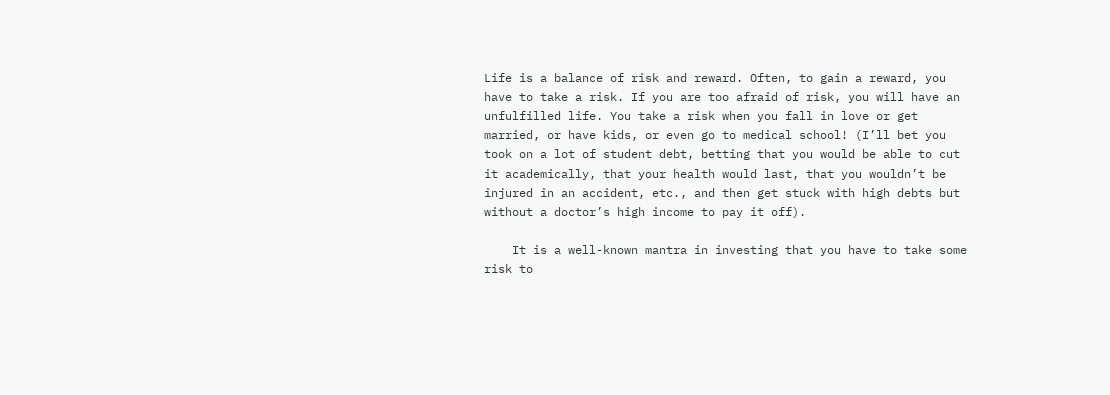Life is a balance of risk and reward. Often, to gain a reward, you have to take a risk. If you are too afraid of risk, you will have an unfulfilled life. You take a risk when you fall in love or get married, or have kids, or even go to medical school! (I’ll bet you took on a lot of student debt, betting that you would be able to cut it academically, that your health would last, that you wouldn’t be injured in an accident, etc., and then get stuck with high debts but without a doctor’s high income to pay it off).

    It is a well-known mantra in investing that you have to take some risk to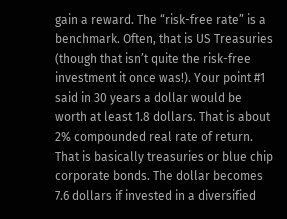gain a reward. The “risk-free rate” is a benchmark. Often, that is US Treasuries (though that isn’t quite the risk-free investment it once was!). Your point #1 said in 30 years a dollar would be worth at least 1.8 dollars. That is about 2% compounded real rate of return. That is basically treasuries or blue chip corporate bonds. The dollar becomes 7.6 dollars if invested in a diversified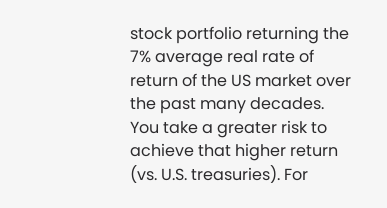stock portfolio returning the 7% average real rate of return of the US market over the past many decades. You take a greater risk to achieve that higher return (vs. U.S. treasuries). For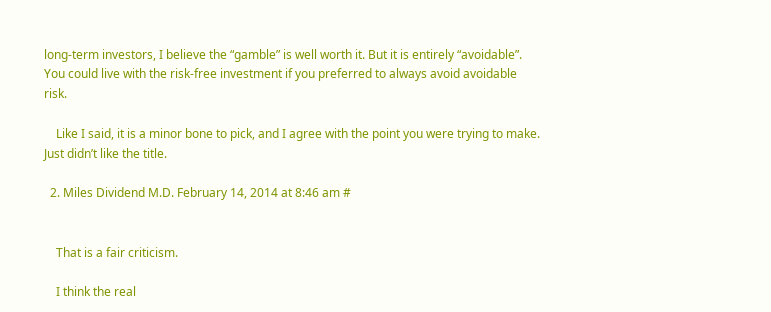long-term investors, I believe the “gamble” is well worth it. But it is entirely “avoidable”. You could live with the risk-free investment if you preferred to always avoid avoidable risk.

    Like I said, it is a minor bone to pick, and I agree with the point you were trying to make. Just didn’t like the title.

  2. Miles Dividend M.D. February 14, 2014 at 8:46 am #


    That is a fair criticism.

    I think the real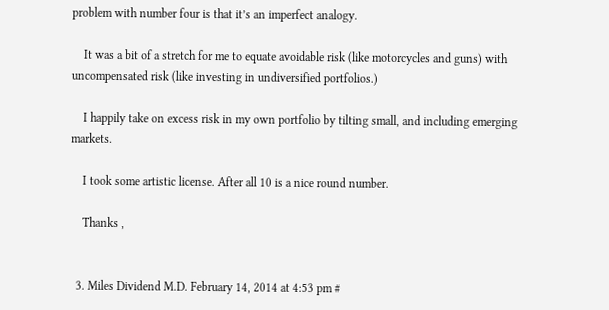problem with number four is that it’s an imperfect analogy.

    It was a bit of a stretch for me to equate avoidable risk (like motorcycles and guns) with uncompensated risk (like investing in undiversified portfolios.)

    I happily take on excess risk in my own portfolio by tilting small, and including emerging markets.

    I took some artistic license. After all 10 is a nice round number.

    Thanks ,


  3. Miles Dividend M.D. February 14, 2014 at 4:53 pm #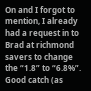On and I forgot to mention, I already had a request in to Brad at richmond savers to change the “1.8” to “6.8%”. Good catch (as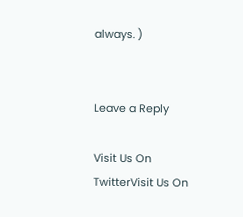always. )


Leave a Reply

Visit Us On TwitterVisit Us On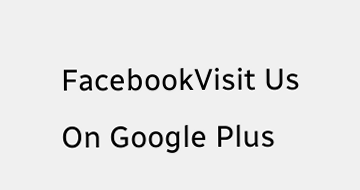FacebookVisit Us On Google Plus